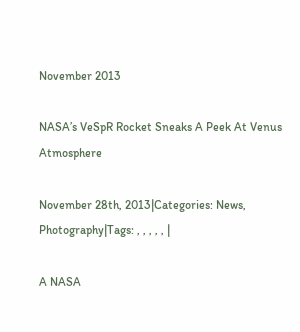November 2013

NASA’s VeSpR Rocket Sneaks A Peek At Venus Atmosphere

November 28th, 2013|Categories: News, Photography|Tags: , , , , , |

A NASA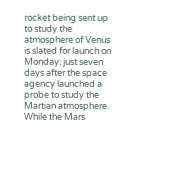rocket being sent up to study the atmosphere of Venus is slated for launch on Monday; just seven days after the space agency launched a probe to study the Martian atmosphere. While the Mars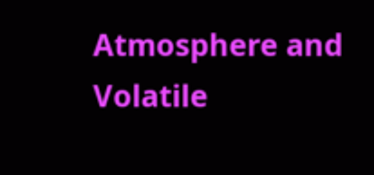Atmosphere and Volatile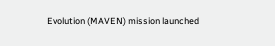Evolution (MAVEN) mission launched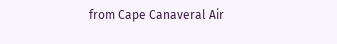from Cape Canaveral Air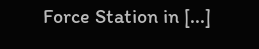Force Station in [...]